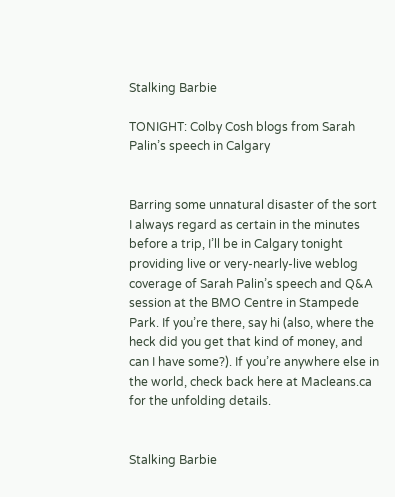Stalking Barbie

TONIGHT: Colby Cosh blogs from Sarah Palin’s speech in Calgary


Barring some unnatural disaster of the sort I always regard as certain in the minutes before a trip, I’ll be in Calgary tonight providing live or very-nearly-live weblog coverage of Sarah Palin’s speech and Q&A session at the BMO Centre in Stampede Park. If you’re there, say hi (also, where the heck did you get that kind of money, and can I have some?). If you’re anywhere else in the world, check back here at Macleans.ca for the unfolding details.


Stalking Barbie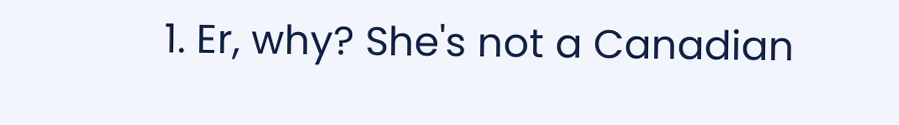1. Er, why? She's not a Canadian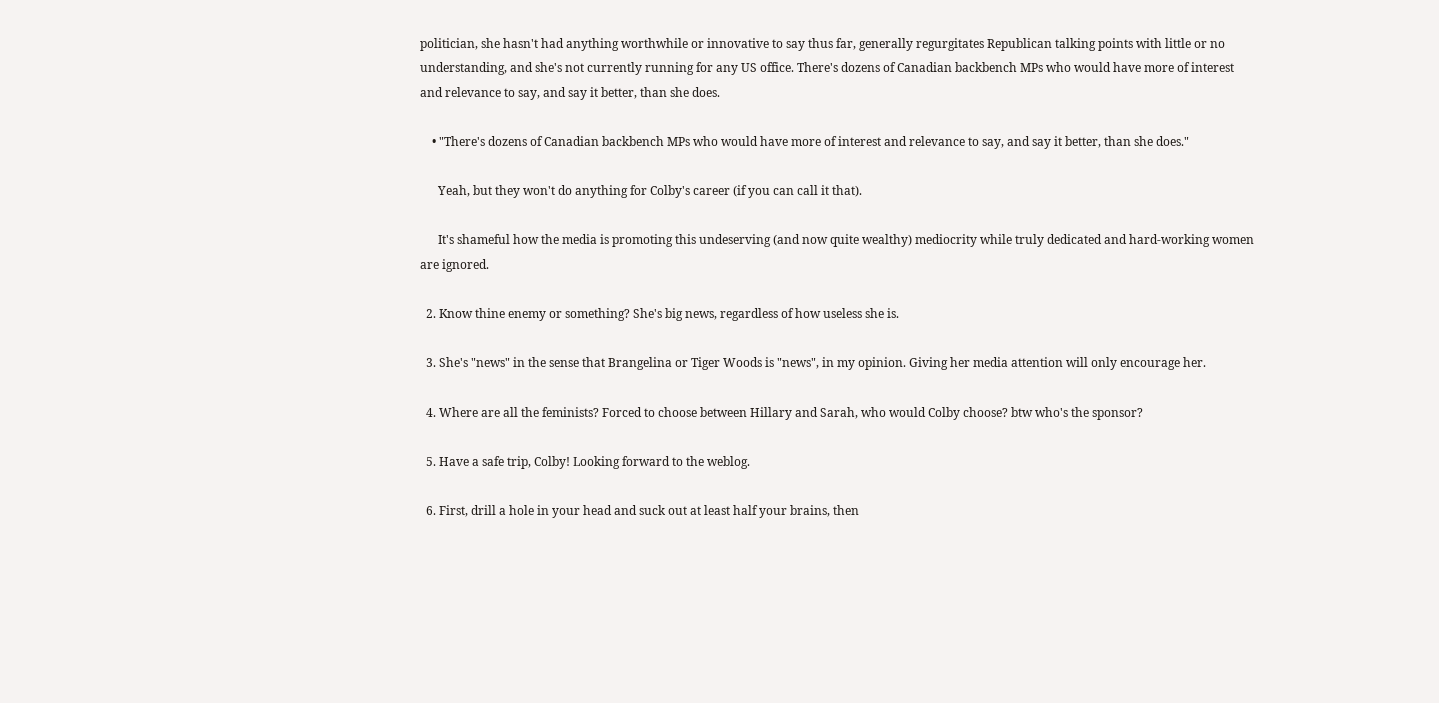politician, she hasn't had anything worthwhile or innovative to say thus far, generally regurgitates Republican talking points with little or no understanding, and she's not currently running for any US office. There's dozens of Canadian backbench MPs who would have more of interest and relevance to say, and say it better, than she does.

    • "There's dozens of Canadian backbench MPs who would have more of interest and relevance to say, and say it better, than she does."

      Yeah, but they won't do anything for Colby's career (if you can call it that).

      It's shameful how the media is promoting this undeserving (and now quite wealthy) mediocrity while truly dedicated and hard-working women are ignored.

  2. Know thine enemy or something? She's big news, regardless of how useless she is.

  3. She's "news" in the sense that Brangelina or Tiger Woods is "news", in my opinion. Giving her media attention will only encourage her.

  4. Where are all the feminists? Forced to choose between Hillary and Sarah, who would Colby choose? btw who's the sponsor?

  5. Have a safe trip, Colby! Looking forward to the weblog.

  6. First, drill a hole in your head and suck out at least half your brains, then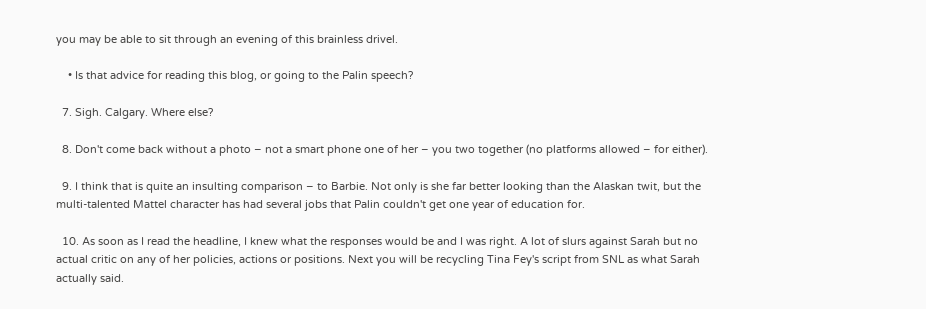you may be able to sit through an evening of this brainless drivel.

    • Is that advice for reading this blog, or going to the Palin speech?

  7. Sigh. Calgary. Where else?

  8. Don't come back without a photo – not a smart phone one of her – you two together (no platforms allowed – for either).

  9. I think that is quite an insulting comparison – to Barbie. Not only is she far better looking than the Alaskan twit, but the multi-talented Mattel character has had several jobs that Palin couldn't get one year of education for.

  10. As soon as I read the headline, I knew what the responses would be and I was right. A lot of slurs against Sarah but no actual critic on any of her policies, actions or positions. Next you will be recycling Tina Fey's script from SNL as what Sarah actually said.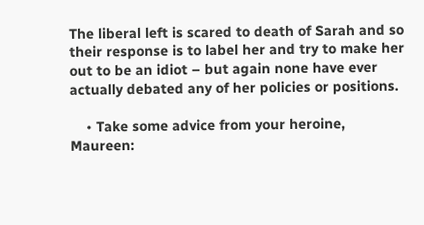The liberal left is scared to death of Sarah and so their response is to label her and try to make her out to be an idiot – but again none have ever actually debated any of her policies or positions.

    • Take some advice from your heroine, Maureen: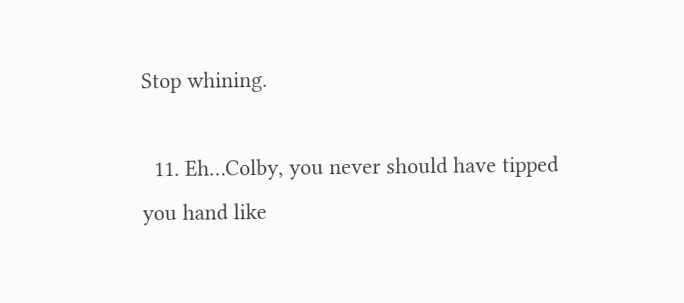Stop whining.

  11. Eh…Colby, you never should have tipped you hand like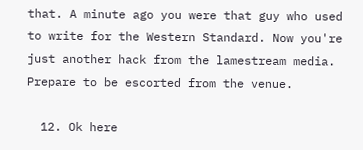that. A minute ago you were that guy who used to write for the Western Standard. Now you're just another hack from the lamestream media. Prepare to be escorted from the venue.

  12. Ok here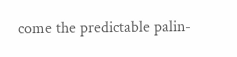come the predictable palin-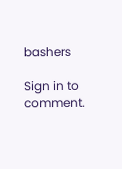bashers

Sign in to comment.